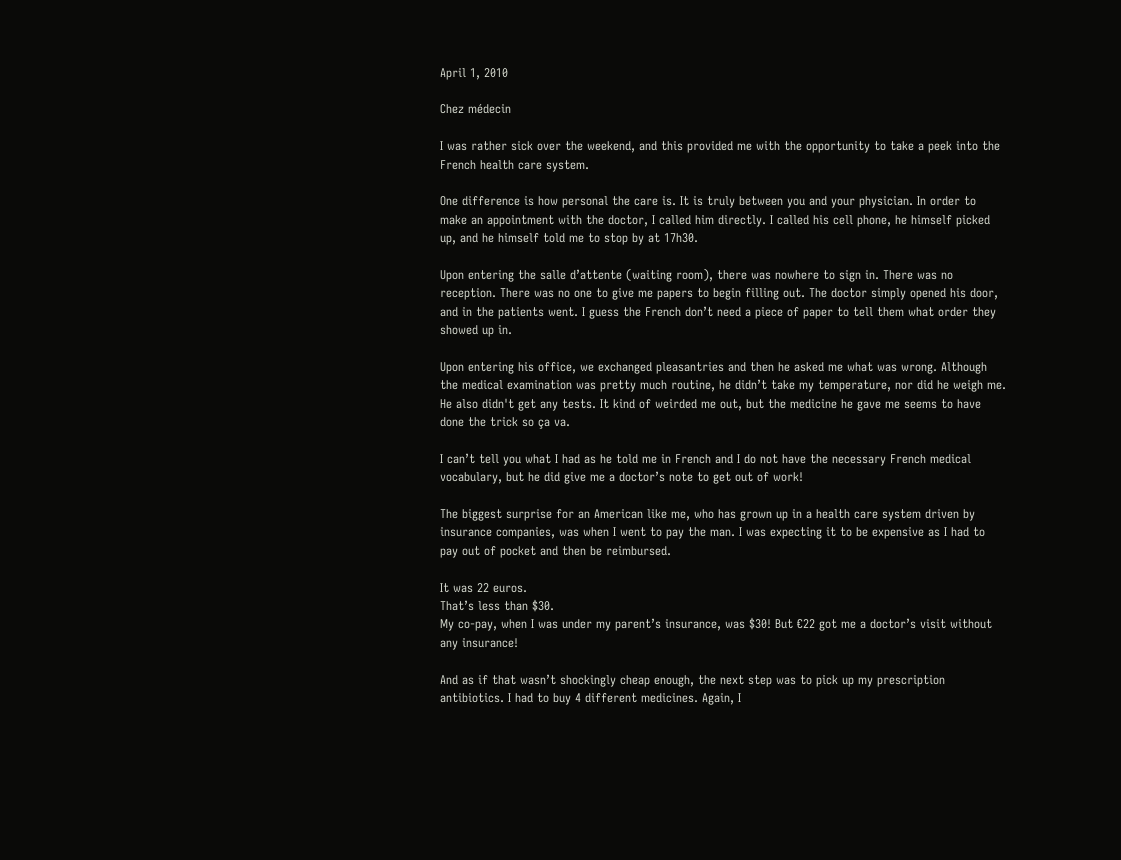April 1, 2010

Chez médecin

I was rather sick over the weekend, and this provided me with the opportunity to take a peek into the French health care system.

One difference is how personal the care is. It is truly between you and your physician. In order to make an appointment with the doctor, I called him directly. I called his cell phone, he himself picked up, and he himself told me to stop by at 17h30.

Upon entering the salle d’attente (waiting room), there was nowhere to sign in. There was no reception. There was no one to give me papers to begin filling out. The doctor simply opened his door, and in the patients went. I guess the French don’t need a piece of paper to tell them what order they showed up in.

Upon entering his office, we exchanged pleasantries and then he asked me what was wrong. Although the medical examination was pretty much routine, he didn’t take my temperature, nor did he weigh me. He also didn't get any tests. It kind of weirded me out, but the medicine he gave me seems to have done the trick so ça va.

I can’t tell you what I had as he told me in French and I do not have the necessary French medical vocabulary, but he did give me a doctor’s note to get out of work!

The biggest surprise for an American like me, who has grown up in a health care system driven by insurance companies, was when I went to pay the man. I was expecting it to be expensive as I had to pay out of pocket and then be reimbursed.

It was 22 euros.
That’s less than $30.
My co-pay, when I was under my parent’s insurance, was $30! But €22 got me a doctor’s visit without any insurance!

And as if that wasn’t shockingly cheap enough, the next step was to pick up my prescription antibiotics. I had to buy 4 different medicines. Again, I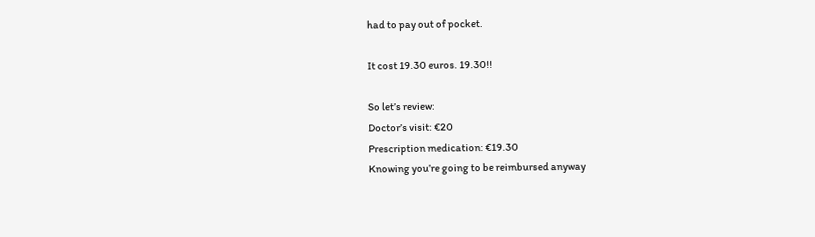had to pay out of pocket.

It cost 19.30 euros. 19.30!!

So let’s review:
Doctor’s visit: €20
Prescription medication: €19.30
Knowing you’re going to be reimbursed anyway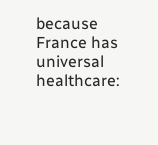because France has universal healthcare: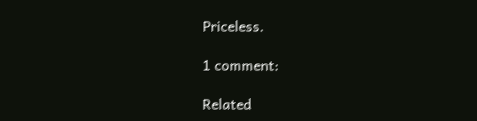Priceless.

1 comment:

Related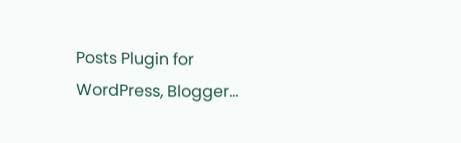Posts Plugin for WordPress, Blogger...